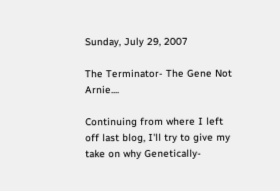Sunday, July 29, 2007

The Terminator- The Gene Not Arnie....

Continuing from where I left off last blog, I'll try to give my take on why Genetically-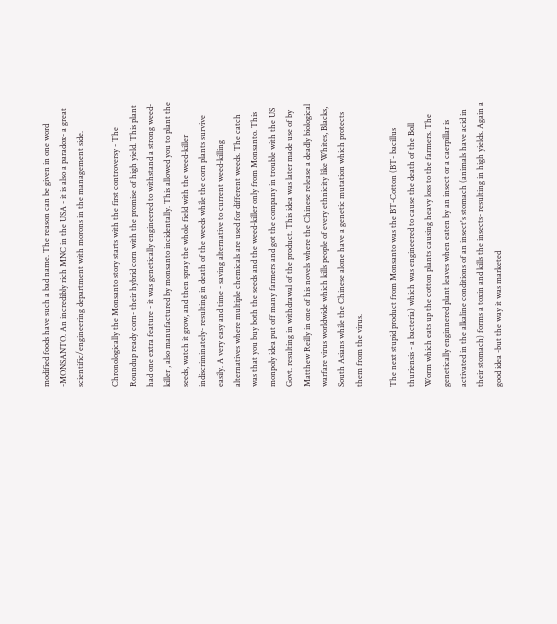modified foods have such a bad name. The reason can be given in one word -MONSANTO. An incredibly rich MNC in the USA - it is also a paradox- a great scientific/engineering department with morons in the management side.

Chronologically the Monsanto story starts with the first controversy - The Roundup ready corn- their hybrid corn with the promise of high yield. This plant had one extra feature - it was genetically engineered to withstand a strong weed-killer , also manufactured by monsanto incidentally. This allowed you to plant the seeds, watch it grow, and then spray the whole field with the weed-killer indiscriminately- resulting in death of the weeds while the corn plants survive easily. A very easy and time - saving alternative to current weed-killing alternatives where multiple chemicals are used for different weeds. The catch was that you buy both the seeds and the weed-killer only from Monsanto. This monpoly idea put off many farmers and got the company in trouble with the US Govt. resulting in withdrawal of the product. This idea was later made use of by Matthew Reilly in one of his novels where the Chinese release a deadly biological warfare virus worldwide which kills people of every ethnicity like Whites, Blacks, South Asians while the Chinese alone have a genetic mutation which protects them from the virus.

The next stupid product from Monsanto was the BT-Cotton (BT- bacillus thuriensis - a bacteria) which was engineered to cause the death of the Boll Worm which eats up the cotton plants causing heavy loss to the farmers. The genetically enginnered plant leaves when eaten by an insect or a caerpillar is activated in the alkaline conditions of an insect's stomach (animals have acid in their stomach) forms a toxin and kills the insects- resulting in high yields. Again a good idea -but the way it was marketed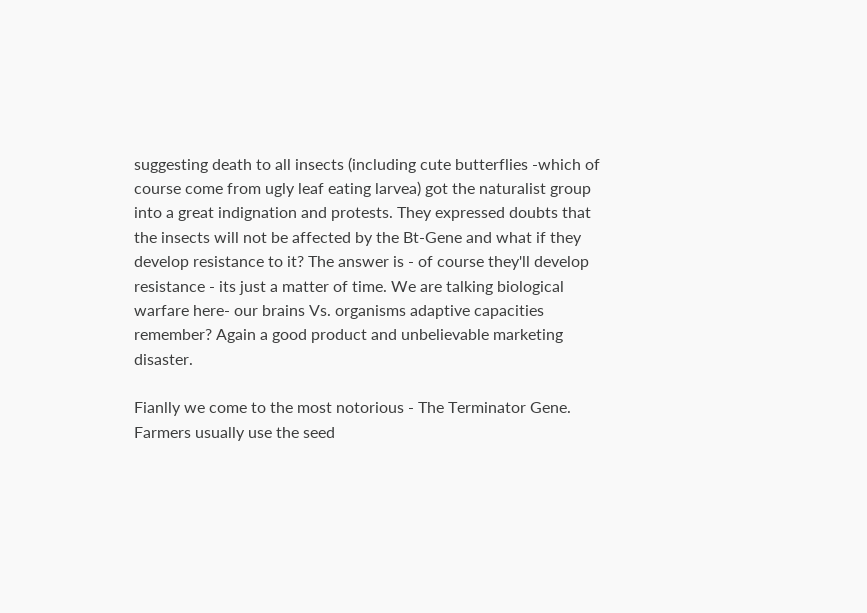suggesting death to all insects (including cute butterflies -which of course come from ugly leaf eating larvea) got the naturalist group into a great indignation and protests. They expressed doubts that the insects will not be affected by the Bt-Gene and what if they develop resistance to it? The answer is - of course they'll develop resistance - its just a matter of time. We are talking biological warfare here- our brains Vs. organisms adaptive capacities remember? Again a good product and unbelievable marketing disaster.

Fianlly we come to the most notorious - The Terminator Gene. Farmers usually use the seed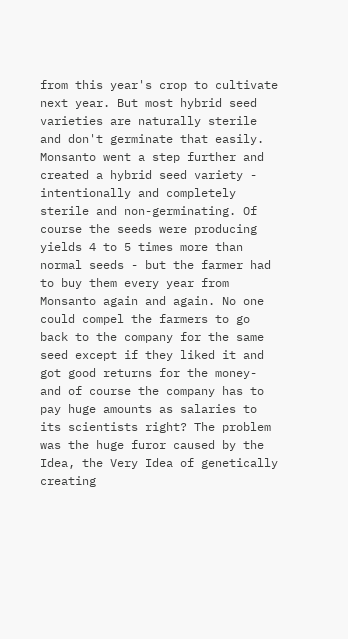from this year's crop to cultivate next year. But most hybrid seed varieties are naturally sterile and don't germinate that easily. Monsanto went a step further and created a hybrid seed variety - intentionally and completely sterile and non-germinating. Of course the seeds were producing yields 4 to 5 times more than normal seeds - but the farmer had to buy them every year from Monsanto again and again. No one could compel the farmers to go back to the company for the same seed except if they liked it and got good returns for the money- and of course the company has to pay huge amounts as salaries to its scientists right? The problem was the huge furor caused by the Idea, the Very Idea of genetically creating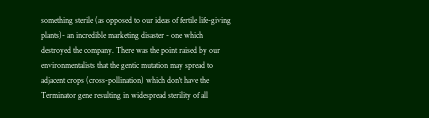something sterile (as opposed to our ideas of fertile life-giving plants)- an incredible marketing disaster - one which destroyed the company. There was the point raised by our environmentalists that the gentic mutation may spread to adjacent crops (cross-pollination) which don't have the Terminator gene resulting in widespread sterility of all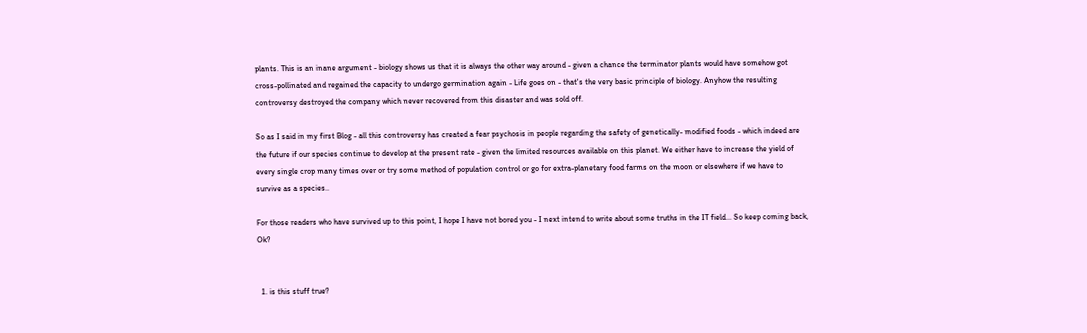plants. This is an inane argument - biology shows us that it is always the other way around - given a chance the terminator plants would have somehow got cross-pollinated and regained the capacity to undergo germination again - Life goes on - that's the very basic principle of biology. Anyhow the resulting controversy destroyed the company which never recovered from this disaster and was sold off.

So as I said in my first Blog - all this controversy has created a fear psychosis in people regarding the safety of genetically- modified foods - which indeed are the future if our species continue to develop at the present rate - given the limited resources available on this planet. We either have to increase the yield of every single crop many times over or try some method of population control or go for extra-planetary food farms on the moon or elsewhere if we have to survive as a species..

For those readers who have survived up to this point, I hope I have not bored you - I next intend to write about some truths in the IT field... So keep coming back, Ok?


  1. is this stuff true?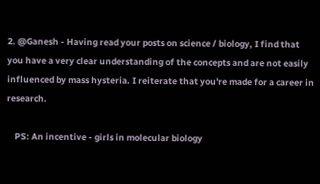2. @Ganesh - Having read your posts on science / biology, I find that you have a very clear understanding of the concepts and are not easily influenced by mass hysteria. I reiterate that you're made for a career in research.

    PS: An incentive - girls in molecular biology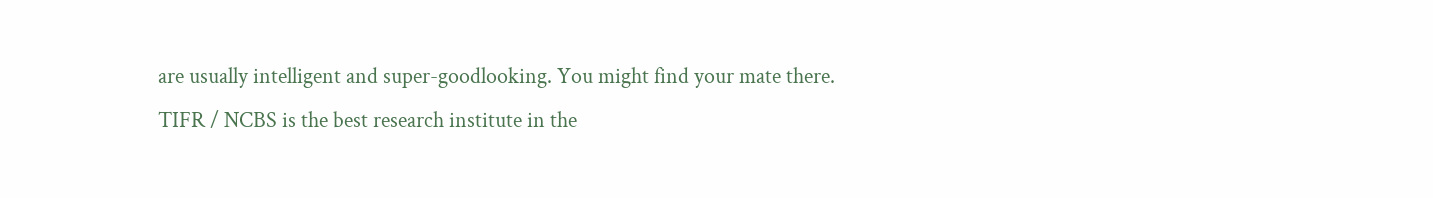are usually intelligent and super-goodlooking. You might find your mate there. TIFR / NCBS is the best research institute in the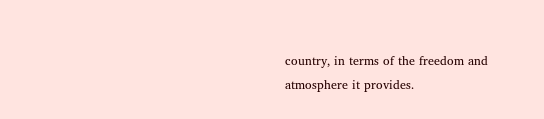country, in terms of the freedom and atmosphere it provides.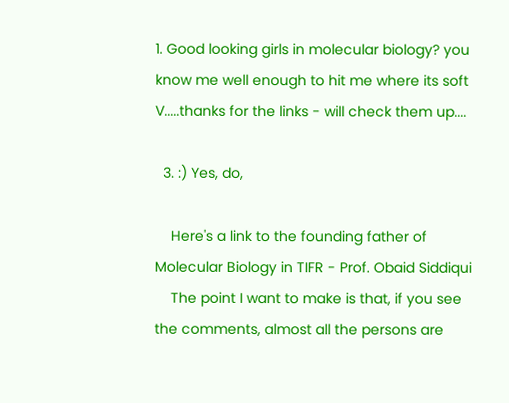1. Good looking girls in molecular biology? you know me well enough to hit me where its soft V.....thanks for the links - will check them up....

  3. :) Yes, do,

    Here's a link to the founding father of Molecular Biology in TIFR - Prof. Obaid Siddiqui
    The point I want to make is that, if you see the comments, almost all the persons are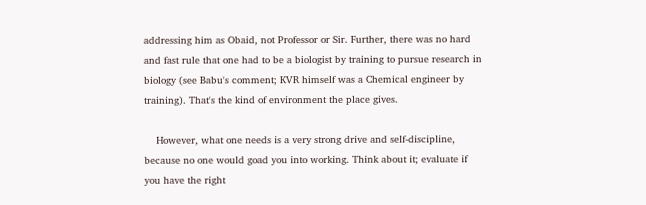addressing him as Obaid, not Professor or Sir. Further, there was no hard and fast rule that one had to be a biologist by training to pursue research in biology (see Babu's comment; KVR himself was a Chemical engineer by training). That's the kind of environment the place gives.

    However, what one needs is a very strong drive and self-discipline, because no one would goad you into working. Think about it; evaluate if you have the right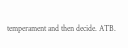temperament and then decide. ATB.